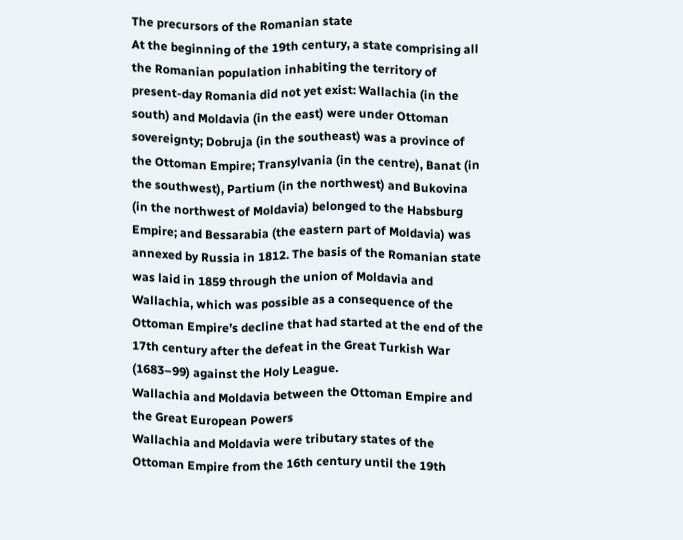The precursors of the Romanian state
At the beginning of the 19th century, a state comprising all the Romanian population inhabiting the territory of present-day Romania did not yet exist: Wallachia (in the south) and Moldavia (in the east) were under Ottoman sovereignty; Dobruja (in the southeast) was a province of the Ottoman Empire; Transylvania (in the centre), Banat (in the southwest), Partium (in the northwest) and Bukovina (in the northwest of Moldavia) belonged to the Habsburg Empire; and Bessarabia (the eastern part of Moldavia) was annexed by Russia in 1812. The basis of the Romanian state was laid in 1859 through the union of Moldavia and Wallachia, which was possible as a consequence of the Ottoman Empire’s decline that had started at the end of the 17th century after the defeat in the Great Turkish War (1683–99) against the Holy League.
Wallachia and Moldavia between the Ottoman Empire and the Great European Powers
Wallachia and Moldavia were tributary states of the Ottoman Empire from the 16th century until the 19th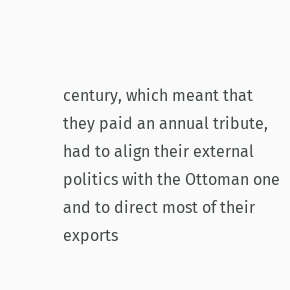century, which meant that they paid an annual tribute, had to align their external politics with the Ottoman one and to direct most of their exports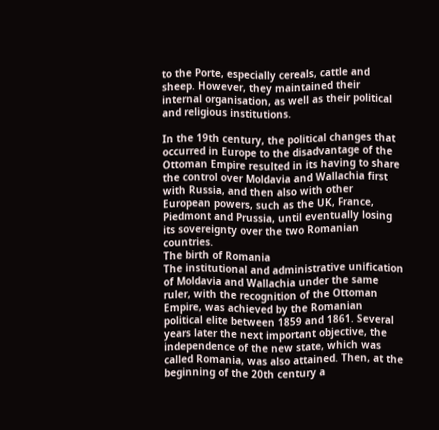to the Porte, especially cereals, cattle and sheep. However, they maintained their internal organisation, as well as their political and religious institutions.

In the 19th century, the political changes that occurred in Europe to the disadvantage of the Ottoman Empire resulted in its having to share the control over Moldavia and Wallachia first with Russia, and then also with other European powers, such as the UK, France, Piedmont and Prussia, until eventually losing its sovereignty over the two Romanian countries.
The birth of Romania
The institutional and administrative unification of Moldavia and Wallachia under the same ruler, with the recognition of the Ottoman Empire, was achieved by the Romanian political elite between 1859 and 1861. Several years later the next important objective, the independence of the new state, which was called Romania, was also attained. Then, at the beginning of the 20th century a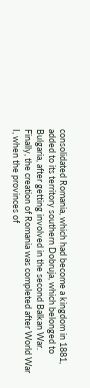consolidated Romania, which had become a kingdom in 1881, added to its territory southern Dobruja, which belonged to Bulgaria, after getting involved in the second Balkan War. Finally, the creation of Romania was completed after World War I, when the provinces of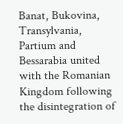Banat, Bukovina, Transylvania, Partium and Bessarabia united with the Romanian Kingdom following the disintegration of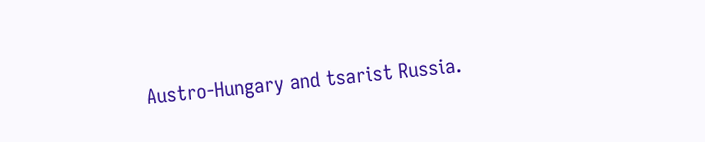Austro-Hungary and tsarist Russia.